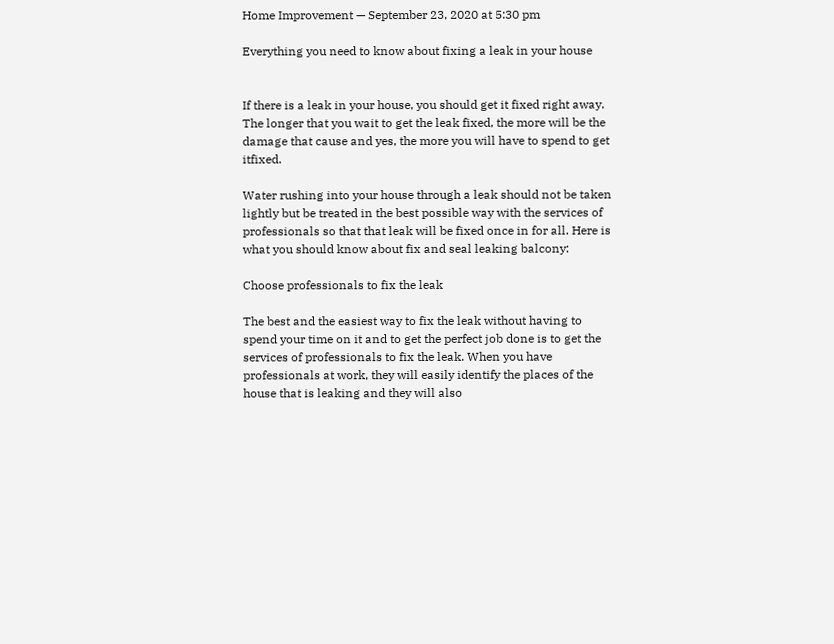Home Improvement — September 23, 2020 at 5:30 pm

Everything you need to know about fixing a leak in your house


If there is a leak in your house, you should get it fixed right away. The longer that you wait to get the leak fixed, the more will be the damage that cause and yes, the more you will have to spend to get itfixed.

Water rushing into your house through a leak should not be taken lightly but be treated in the best possible way with the services of professionals so that that leak will be fixed once in for all. Here is what you should know about fix and seal leaking balcony:

Choose professionals to fix the leak

The best and the easiest way to fix the leak without having to spend your time on it and to get the perfect job done is to get the services of professionals to fix the leak. When you have professionals at work, they will easily identify the places of the house that is leaking and they will also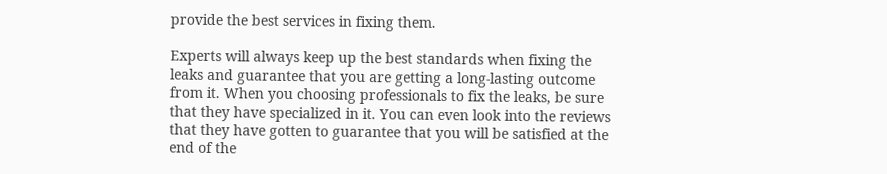provide the best services in fixing them.

Experts will always keep up the best standards when fixing the leaks and guarantee that you are getting a long-lasting outcome from it. When you choosing professionals to fix the leaks, be sure that they have specialized in it. You can even look into the reviews that they have gotten to guarantee that you will be satisfied at the end of the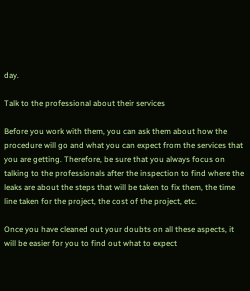day.

Talk to the professional about their services

Before you work with them, you can ask them about how the procedure will go and what you can expect from the services that you are getting. Therefore, be sure that you always focus on talking to the professionals after the inspection to find where the leaks are about the steps that will be taken to fix them, the time line taken for the project, the cost of the project, etc.

Once you have cleaned out your doubts on all these aspects, it will be easier for you to find out what to expect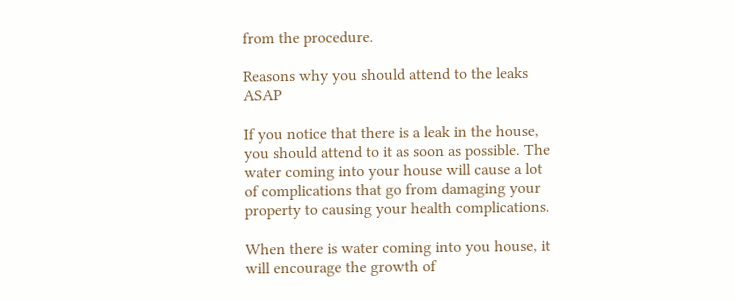from the procedure.

Reasons why you should attend to the leaks ASAP

If you notice that there is a leak in the house, you should attend to it as soon as possible. The water coming into your house will cause a lot of complications that go from damaging your property to causing your health complications.

When there is water coming into you house, it will encourage the growth of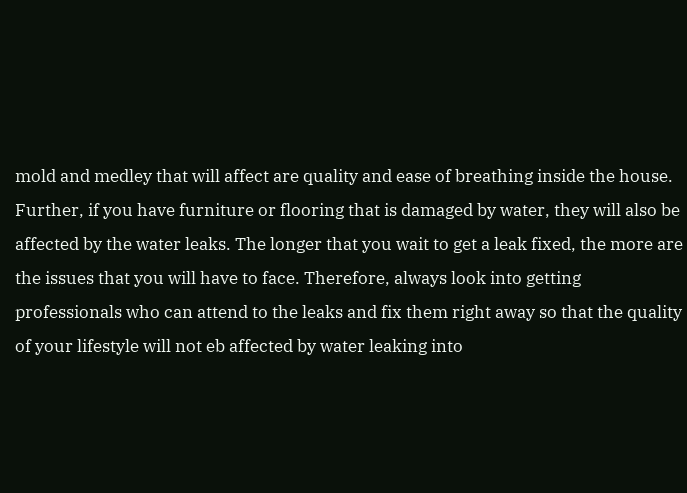mold and medley that will affect are quality and ease of breathing inside the house. Further, if you have furniture or flooring that is damaged by water, they will also be affected by the water leaks. The longer that you wait to get a leak fixed, the more are the issues that you will have to face. Therefore, always look into getting professionals who can attend to the leaks and fix them right away so that the quality of your lifestyle will not eb affected by water leaking into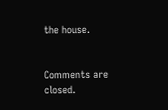the house.


Comments are closed.